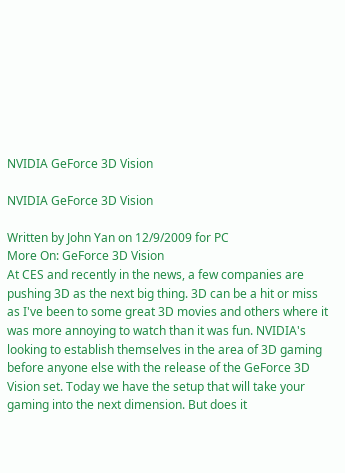NVIDIA GeForce 3D Vision

NVIDIA GeForce 3D Vision

Written by John Yan on 12/9/2009 for PC
More On: GeForce 3D Vision
At CES and recently in the news, a few companies are pushing 3D as the next big thing. 3D can be a hit or miss as I've been to some great 3D movies and others where it was more annoying to watch than it was fun. NVIDIA's looking to establish themselves in the area of 3D gaming before anyone else with the release of the GeForce 3D Vision set. Today we have the setup that will take your gaming into the next dimension. But does it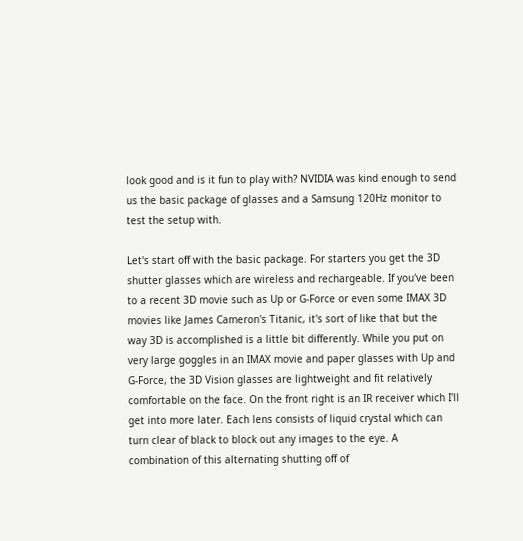look good and is it fun to play with? NVIDIA was kind enough to send us the basic package of glasses and a Samsung 120Hz monitor to test the setup with.

Let's start off with the basic package. For starters you get the 3D shutter glasses which are wireless and rechargeable. If you've been to a recent 3D movie such as Up or G-Force or even some IMAX 3D movies like James Cameron's Titanic, it's sort of like that but the way 3D is accomplished is a little bit differently. While you put on very large goggles in an IMAX movie and paper glasses with Up and G-Force, the 3D Vision glasses are lightweight and fit relatively comfortable on the face. On the front right is an IR receiver which I'll get into more later. Each lens consists of liquid crystal which can turn clear of black to block out any images to the eye. A combination of this alternating shutting off of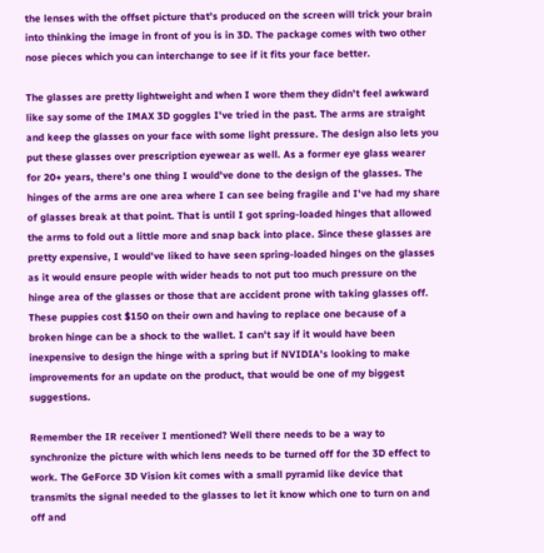the lenses with the offset picture that's produced on the screen will trick your brain into thinking the image in front of you is in 3D. The package comes with two other nose pieces which you can interchange to see if it fits your face better.

The glasses are pretty lightweight and when I wore them they didn't feel awkward like say some of the IMAX 3D goggles I've tried in the past. The arms are straight and keep the glasses on your face with some light pressure. The design also lets you put these glasses over prescription eyewear as well. As a former eye glass wearer for 20+ years, there's one thing I would've done to the design of the glasses. The hinges of the arms are one area where I can see being fragile and I've had my share of glasses break at that point. That is until I got spring-loaded hinges that allowed the arms to fold out a little more and snap back into place. Since these glasses are pretty expensive, I would've liked to have seen spring-loaded hinges on the glasses as it would ensure people with wider heads to not put too much pressure on the hinge area of the glasses or those that are accident prone with taking glasses off. These puppies cost $150 on their own and having to replace one because of a broken hinge can be a shock to the wallet. I can't say if it would have been inexpensive to design the hinge with a spring but if NVIDIA's looking to make improvements for an update on the product, that would be one of my biggest suggestions.

Remember the IR receiver I mentioned? Well there needs to be a way to synchronize the picture with which lens needs to be turned off for the 3D effect to work. The GeForce 3D Vision kit comes with a small pyramid like device that transmits the signal needed to the glasses to let it know which one to turn on and off and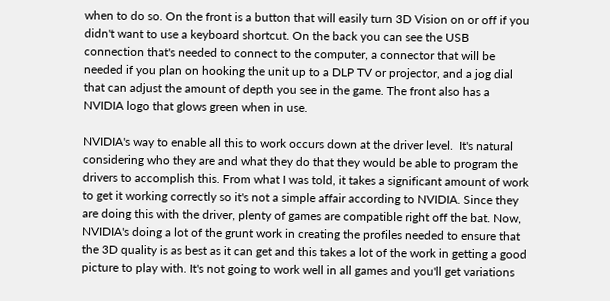when to do so. On the front is a button that will easily turn 3D Vision on or off if you didn't want to use a keyboard shortcut. On the back you can see the USB connection that's needed to connect to the computer, a connector that will be needed if you plan on hooking the unit up to a DLP TV or projector, and a jog dial that can adjust the amount of depth you see in the game. The front also has a NVIDIA logo that glows green when in use.

NVIDIA's way to enable all this to work occurs down at the driver level.  It's natural considering who they are and what they do that they would be able to program the drivers to accomplish this. From what I was told, it takes a significant amount of work to get it working correctly so it's not a simple affair according to NVIDIA. Since they are doing this with the driver, plenty of games are compatible right off the bat. Now, NVIDIA's doing a lot of the grunt work in creating the profiles needed to ensure that the 3D quality is as best as it can get and this takes a lot of the work in getting a good picture to play with. It's not going to work well in all games and you'll get variations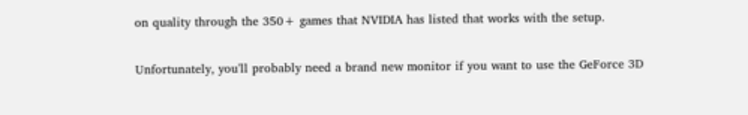on quality through the 350+ games that NVIDIA has listed that works with the setup.

Unfortunately, you'll probably need a brand new monitor if you want to use the GeForce 3D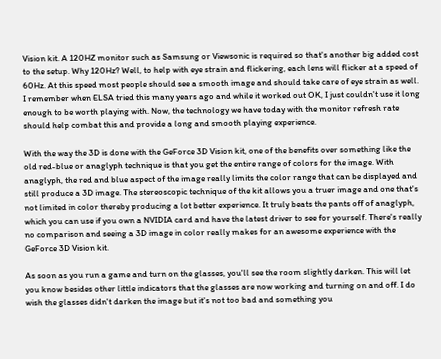Vision kit. A 120HZ monitor such as Samsung or Viewsonic is required so that's another big added cost to the setup. Why 120Hz? Well, to help with eye strain and flickering, each lens will flicker at a speed of 60Hz. At this speed most people should see a smooth image and should take care of eye strain as well. I remember when ELSA tried this many years ago and while it worked out OK, I just couldn't use it long enough to be worth playing with. Now, the technology we have today with the monitor refresh rate should help combat this and provide a long and smooth playing experience.

With the way the 3D is done with the GeForce 3D Vision kit, one of the benefits over something like the old red-blue or anaglyph technique is that you get the entire range of colors for the image. With anaglyph, the red and blue aspect of the image really limits the color range that can be displayed and still produce a 3D image. The stereoscopic technique of the kit allows you a truer image and one that's not limited in color thereby producing a lot better experience. It truly beats the pants off of anaglyph, which you can use if you own a NVIDIA card and have the latest driver to see for yourself. There's really no comparison and seeing a 3D image in color really makes for an awesome experience with the GeForce 3D Vision kit.

As soon as you run a game and turn on the glasses, you'll see the room slightly darken. This will let you know besides other little indicators that the glasses are now working and turning on and off. I do wish the glasses didn't darken the image but it's not too bad and something you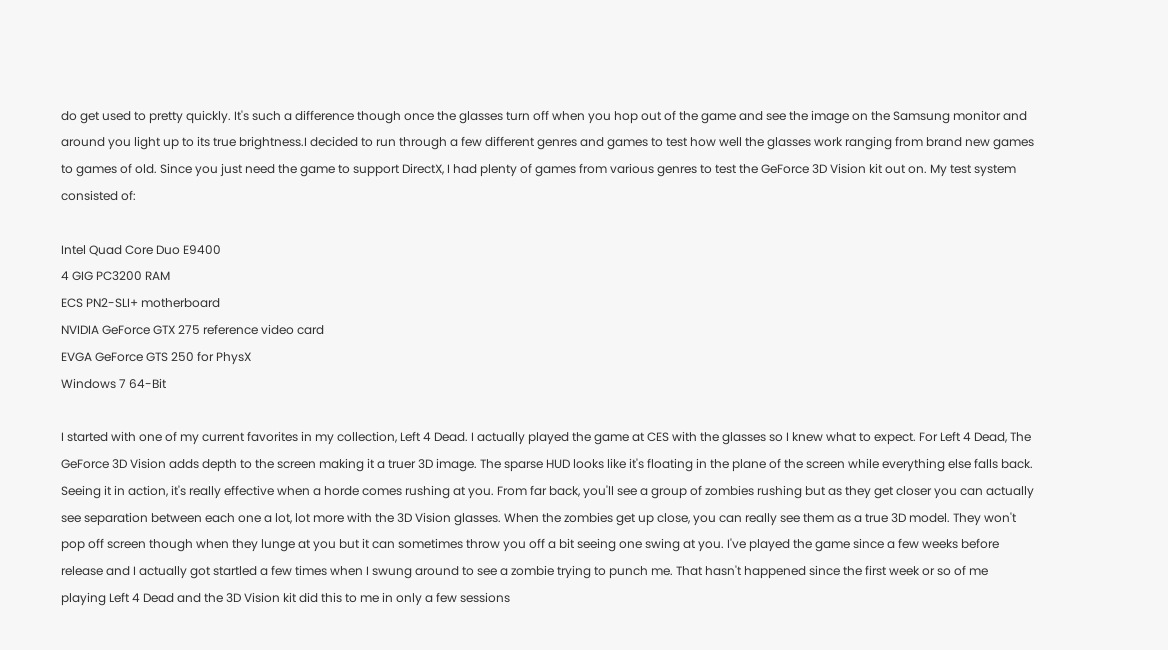do get used to pretty quickly. It's such a difference though once the glasses turn off when you hop out of the game and see the image on the Samsung monitor and around you light up to its true brightness.I decided to run through a few different genres and games to test how well the glasses work ranging from brand new games to games of old. Since you just need the game to support DirectX, I had plenty of games from various genres to test the GeForce 3D Vision kit out on. My test system consisted of:

Intel Quad Core Duo E9400
4 GIG PC3200 RAM
ECS PN2-SLI+ motherboard
NVIDIA GeForce GTX 275 reference video card
EVGA GeForce GTS 250 for PhysX
Windows 7 64-Bit

I started with one of my current favorites in my collection, Left 4 Dead. I actually played the game at CES with the glasses so I knew what to expect. For Left 4 Dead, The GeForce 3D Vision adds depth to the screen making it a truer 3D image. The sparse HUD looks like it's floating in the plane of the screen while everything else falls back. Seeing it in action, it's really effective when a horde comes rushing at you. From far back, you'll see a group of zombies rushing but as they get closer you can actually see separation between each one a lot, lot more with the 3D Vision glasses. When the zombies get up close, you can really see them as a true 3D model. They won't pop off screen though when they lunge at you but it can sometimes throw you off a bit seeing one swing at you. I've played the game since a few weeks before release and I actually got startled a few times when I swung around to see a zombie trying to punch me. That hasn't happened since the first week or so of me playing Left 4 Dead and the 3D Vision kit did this to me in only a few sessions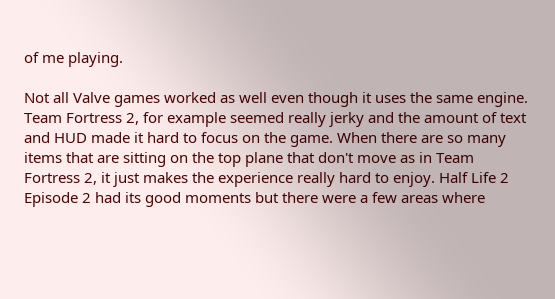of me playing.

Not all Valve games worked as well even though it uses the same engine. Team Fortress 2, for example seemed really jerky and the amount of text and HUD made it hard to focus on the game. When there are so many items that are sitting on the top plane that don't move as in Team Fortress 2, it just makes the experience really hard to enjoy. Half Life 2 Episode 2 had its good moments but there were a few areas where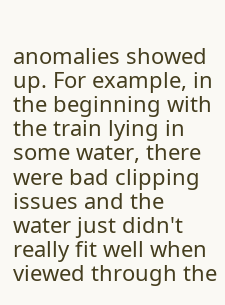anomalies showed up. For example, in the beginning with the train lying in some water, there were bad clipping issues and the water just didn't really fit well when viewed through the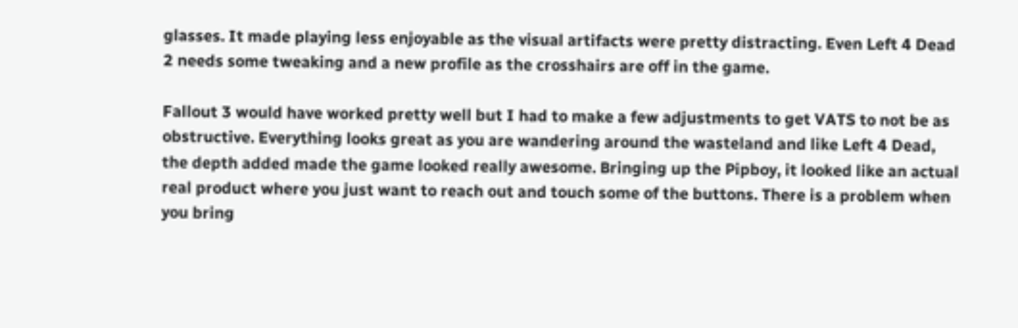glasses. It made playing less enjoyable as the visual artifacts were pretty distracting. Even Left 4 Dead 2 needs some tweaking and a new profile as the crosshairs are off in the game.

Fallout 3 would have worked pretty well but I had to make a few adjustments to get VATS to not be as obstructive. Everything looks great as you are wandering around the wasteland and like Left 4 Dead, the depth added made the game looked really awesome. Bringing up the Pipboy, it looked like an actual real product where you just want to reach out and touch some of the buttons. There is a problem when you bring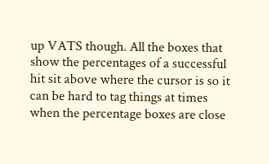up VATS though. All the boxes that show the percentages of a successful hit sit above where the cursor is so it can be hard to tag things at times when the percentage boxes are close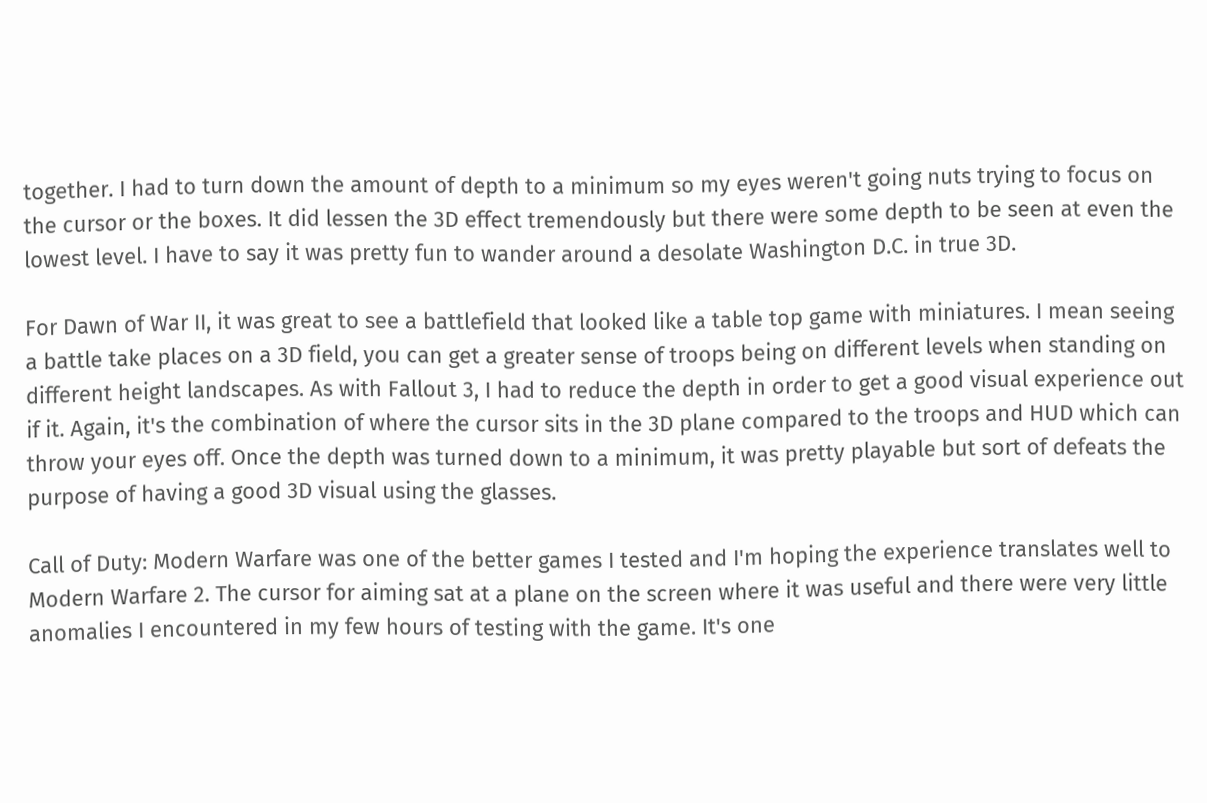together. I had to turn down the amount of depth to a minimum so my eyes weren't going nuts trying to focus on the cursor or the boxes. It did lessen the 3D effect tremendously but there were some depth to be seen at even the lowest level. I have to say it was pretty fun to wander around a desolate Washington D.C. in true 3D.

For Dawn of War II, it was great to see a battlefield that looked like a table top game with miniatures. I mean seeing a battle take places on a 3D field, you can get a greater sense of troops being on different levels when standing on different height landscapes. As with Fallout 3, I had to reduce the depth in order to get a good visual experience out if it. Again, it's the combination of where the cursor sits in the 3D plane compared to the troops and HUD which can throw your eyes off. Once the depth was turned down to a minimum, it was pretty playable but sort of defeats the purpose of having a good 3D visual using the glasses.

Call of Duty: Modern Warfare was one of the better games I tested and I'm hoping the experience translates well to Modern Warfare 2. The cursor for aiming sat at a plane on the screen where it was useful and there were very little anomalies I encountered in my few hours of testing with the game. It's one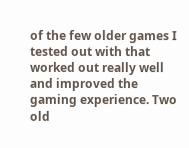of the few older games I tested out with that worked out really well and improved the gaming experience. Two old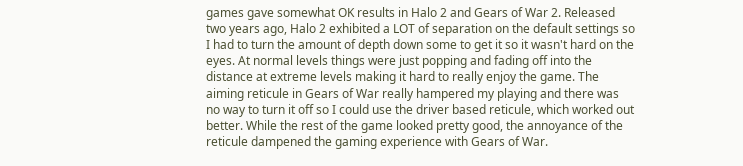games gave somewhat OK results in Halo 2 and Gears of War 2. Released two years ago, Halo 2 exhibited a LOT of separation on the default settings so I had to turn the amount of depth down some to get it so it wasn't hard on the eyes. At normal levels things were just popping and fading off into the distance at extreme levels making it hard to really enjoy the game. The aiming reticule in Gears of War really hampered my playing and there was no way to turn it off so I could use the driver based reticule, which worked out better. While the rest of the game looked pretty good, the annoyance of the reticule dampened the gaming experience with Gears of War.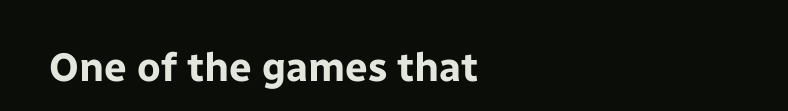One of the games that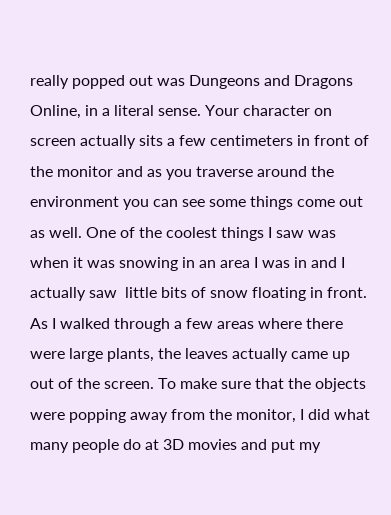really popped out was Dungeons and Dragons Online, in a literal sense. Your character on screen actually sits a few centimeters in front of the monitor and as you traverse around the environment you can see some things come out as well. One of the coolest things I saw was when it was snowing in an area I was in and I actually saw  little bits of snow floating in front. As I walked through a few areas where there were large plants, the leaves actually came up out of the screen. To make sure that the objects were popping away from the monitor, I did what many people do at 3D movies and put my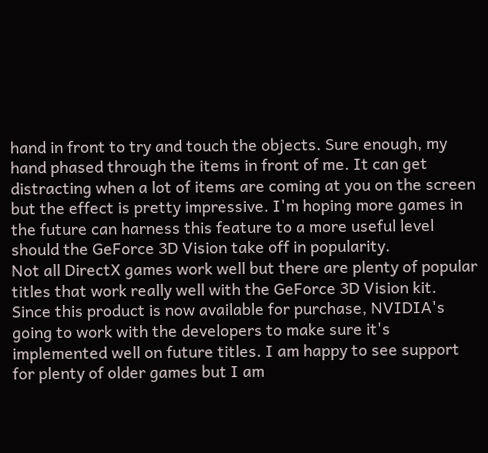hand in front to try and touch the objects. Sure enough, my hand phased through the items in front of me. It can get distracting when a lot of items are coming at you on the screen but the effect is pretty impressive. I'm hoping more games in the future can harness this feature to a more useful level should the GeForce 3D Vision take off in popularity.
Not all DirectX games work well but there are plenty of popular titles that work really well with the GeForce 3D Vision kit. Since this product is now available for purchase, NVIDIA's going to work with the developers to make sure it's implemented well on future titles. I am happy to see support for plenty of older games but I am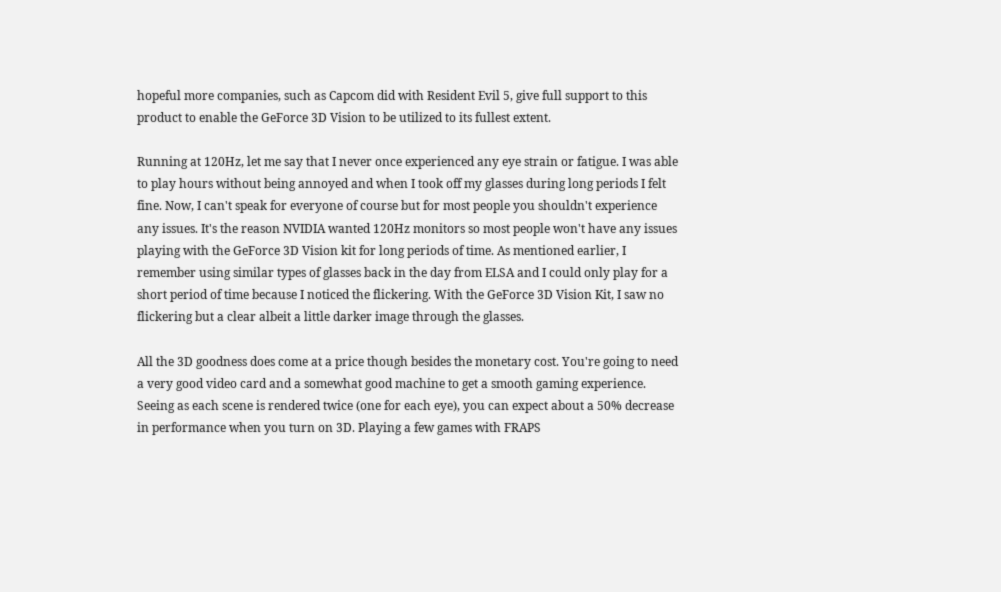hopeful more companies, such as Capcom did with Resident Evil 5, give full support to this product to enable the GeForce 3D Vision to be utilized to its fullest extent.

Running at 120Hz, let me say that I never once experienced any eye strain or fatigue. I was able to play hours without being annoyed and when I took off my glasses during long periods I felt fine. Now, I can't speak for everyone of course but for most people you shouldn't experience any issues. It's the reason NVIDIA wanted 120Hz monitors so most people won't have any issues playing with the GeForce 3D Vision kit for long periods of time. As mentioned earlier, I remember using similar types of glasses back in the day from ELSA and I could only play for a short period of time because I noticed the flickering. With the GeForce 3D Vision Kit, I saw no flickering but a clear albeit a little darker image through the glasses.

All the 3D goodness does come at a price though besides the monetary cost. You're going to need a very good video card and a somewhat good machine to get a smooth gaming experience. Seeing as each scene is rendered twice (one for each eye), you can expect about a 50% decrease in performance when you turn on 3D. Playing a few games with FRAPS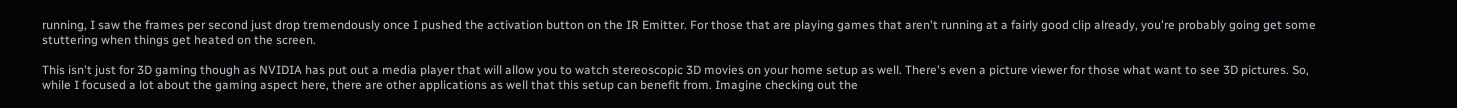running, I saw the frames per second just drop tremendously once I pushed the activation button on the IR Emitter. For those that are playing games that aren't running at a fairly good clip already, you're probably going get some stuttering when things get heated on the screen.

This isn't just for 3D gaming though as NVIDIA has put out a media player that will allow you to watch stereoscopic 3D movies on your home setup as well. There's even a picture viewer for those what want to see 3D pictures. So, while I focused a lot about the gaming aspect here, there are other applications as well that this setup can benefit from. Imagine checking out the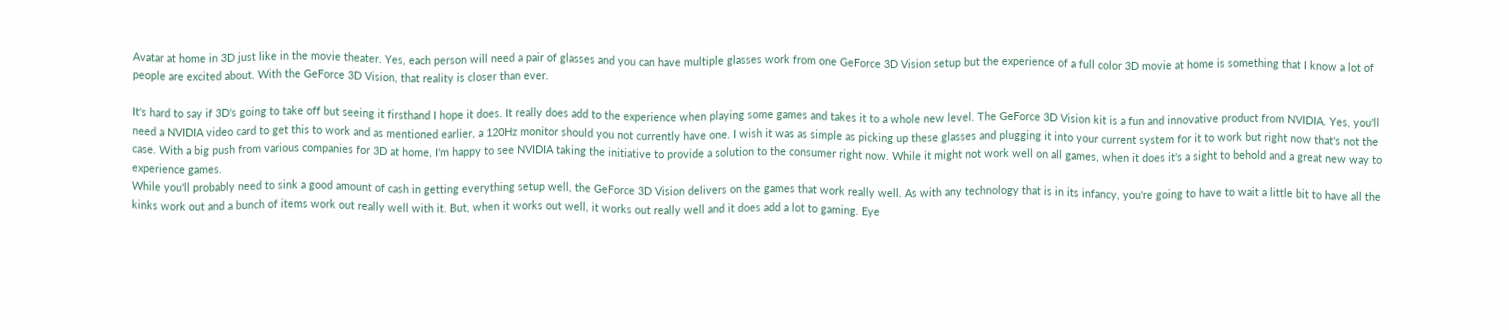Avatar at home in 3D just like in the movie theater. Yes, each person will need a pair of glasses and you can have multiple glasses work from one GeForce 3D Vision setup but the experience of a full color 3D movie at home is something that I know a lot of people are excited about. With the GeForce 3D Vision, that reality is closer than ever.

It's hard to say if 3D's going to take off but seeing it firsthand I hope it does. It really does add to the experience when playing some games and takes it to a whole new level. The GeForce 3D Vision kit is a fun and innovative product from NVIDIA. Yes, you'll need a NVIDIA video card to get this to work and as mentioned earlier, a 120Hz monitor should you not currently have one. I wish it was as simple as picking up these glasses and plugging it into your current system for it to work but right now that's not the case. With a big push from various companies for 3D at home, I'm happy to see NVIDIA taking the initiative to provide a solution to the consumer right now. While it might not work well on all games, when it does it's a sight to behold and a great new way to experience games.
While you'll probably need to sink a good amount of cash in getting everything setup well, the GeForce 3D Vision delivers on the games that work really well. As with any technology that is in its infancy, you're going to have to wait a little bit to have all the kinks work out and a bunch of items work out really well with it. But, when it works out well, it works out really well and it does add a lot to gaming. Eye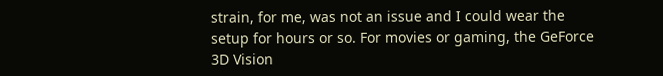strain, for me, was not an issue and I could wear the setup for hours or so. For movies or gaming, the GeForce 3D Vision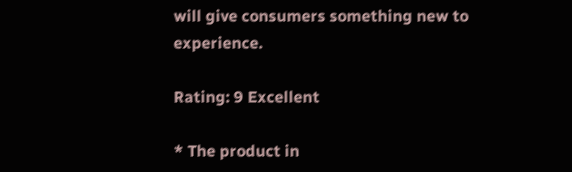will give consumers something new to experience.

Rating: 9 Excellent

* The product in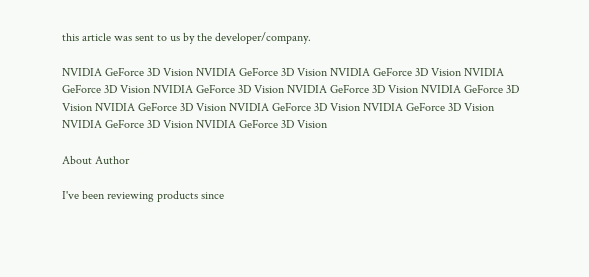this article was sent to us by the developer/company.

NVIDIA GeForce 3D Vision NVIDIA GeForce 3D Vision NVIDIA GeForce 3D Vision NVIDIA GeForce 3D Vision NVIDIA GeForce 3D Vision NVIDIA GeForce 3D Vision NVIDIA GeForce 3D Vision NVIDIA GeForce 3D Vision NVIDIA GeForce 3D Vision NVIDIA GeForce 3D Vision NVIDIA GeForce 3D Vision NVIDIA GeForce 3D Vision

About Author

I've been reviewing products since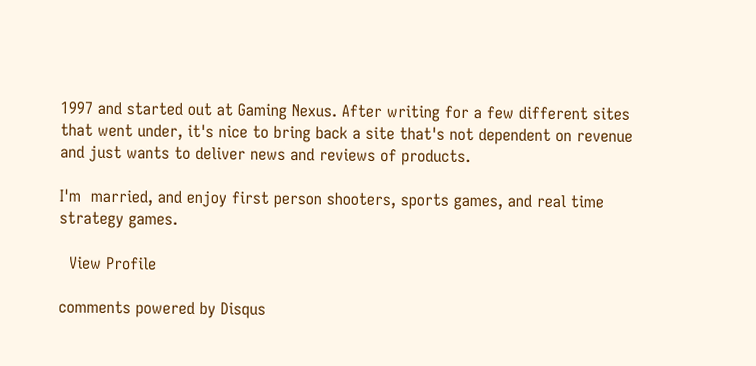1997 and started out at Gaming Nexus. After writing for a few different sites that went under, it's nice to bring back a site that's not dependent on revenue and just wants to deliver news and reviews of products.

I'm  married, and enjoy first person shooters, sports games, and real time strategy games.

  View Profile

comments powered by Disqus